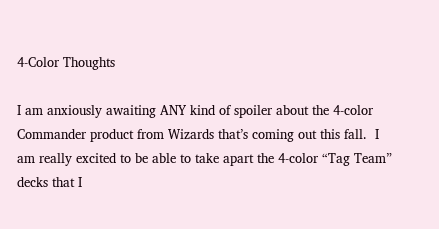4-Color Thoughts

I am anxiously awaiting ANY kind of spoiler about the 4-color Commander product from Wizards that’s coming out this fall.  I am really excited to be able to take apart the 4-color “Tag Team” decks that I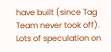have built (since Tag Team never took off).  Lots of speculation on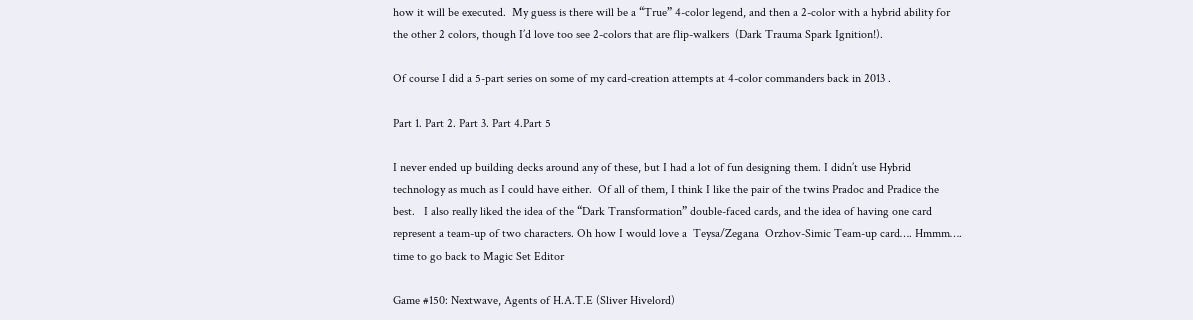how it will be executed.  My guess is there will be a “True” 4-color legend, and then a 2-color with a hybrid ability for the other 2 colors, though I’d love too see 2-colors that are flip-walkers  (Dark Trauma Spark Ignition!).

Of course I did a 5-part series on some of my card-creation attempts at 4-color commanders back in 2013 .

Part 1. Part 2. Part 3. Part 4.Part 5

I never ended up building decks around any of these, but I had a lot of fun designing them. I didn’t use Hybrid technology as much as I could have either.  Of all of them, I think I like the pair of the twins Pradoc and Pradice the best.   I also really liked the idea of the “Dark Transformation” double-faced cards, and the idea of having one card represent a team-up of two characters. Oh how I would love a  Teysa/Zegana  Orzhov-Simic Team-up card…. Hmmm…. time to go back to Magic Set Editor

Game #150: Nextwave, Agents of H.A.T.E (Sliver Hivelord)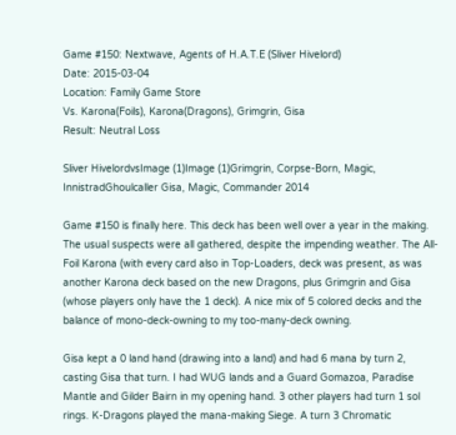Game #150: Nextwave, Agents of H.A.T.E (Sliver Hivelord)
Date: 2015-03-04
Location: Family Game Store
Vs. Karona(Foils), Karona(Dragons), Grimgrin, Gisa
Result: Neutral Loss

Sliver HivelordvsImage (1)Image (1)Grimgrin, Corpse-Born, Magic, InnistradGhoulcaller Gisa, Magic, Commander 2014

Game #150 is finally here. This deck has been well over a year in the making. The usual suspects were all gathered, despite the impending weather. The All-Foil Karona (with every card also in Top-Loaders, deck was present, as was another Karona deck based on the new Dragons, plus Grimgrin and Gisa (whose players only have the 1 deck). A nice mix of 5 colored decks and the balance of mono-deck-owning to my too-many-deck owning.

Gisa kept a 0 land hand (drawing into a land) and had 6 mana by turn 2, casting Gisa that turn. I had WUG lands and a Guard Gomazoa, Paradise Mantle and Gilder Bairn in my opening hand. 3 other players had turn 1 sol rings. K-Dragons played the mana-making Siege. A turn 3 Chromatic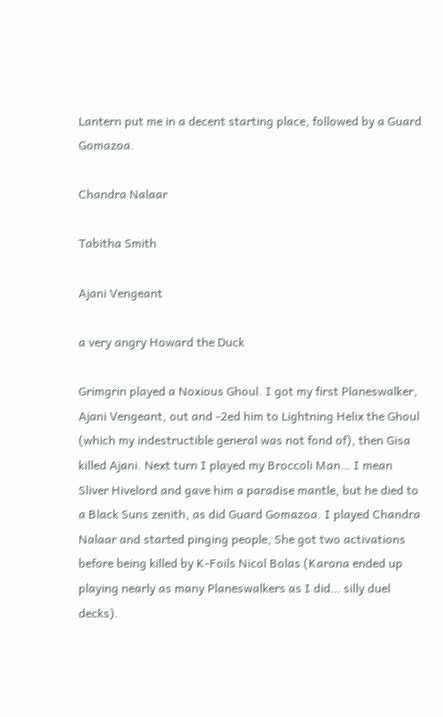Lantern put me in a decent starting place, followed by a Guard Gomazoa.

Chandra Nalaar

Tabitha Smith

Ajani Vengeant

a very angry Howard the Duck

Grimgrin played a Noxious Ghoul. I got my first Planeswalker, Ajani Vengeant, out and -2ed him to Lightning Helix the Ghoul (which my indestructible general was not fond of), then Gisa killed Ajani. Next turn I played my Broccoli Man… I mean Sliver Hivelord and gave him a paradise mantle, but he died to a Black Suns zenith, as did Guard Gomazoa. I played Chandra Nalaar and started pinging people, She got two activations before being killed by K-Foils Nicol Bolas (Karona ended up playing nearly as many Planeswalkers as I did… silly duel decks).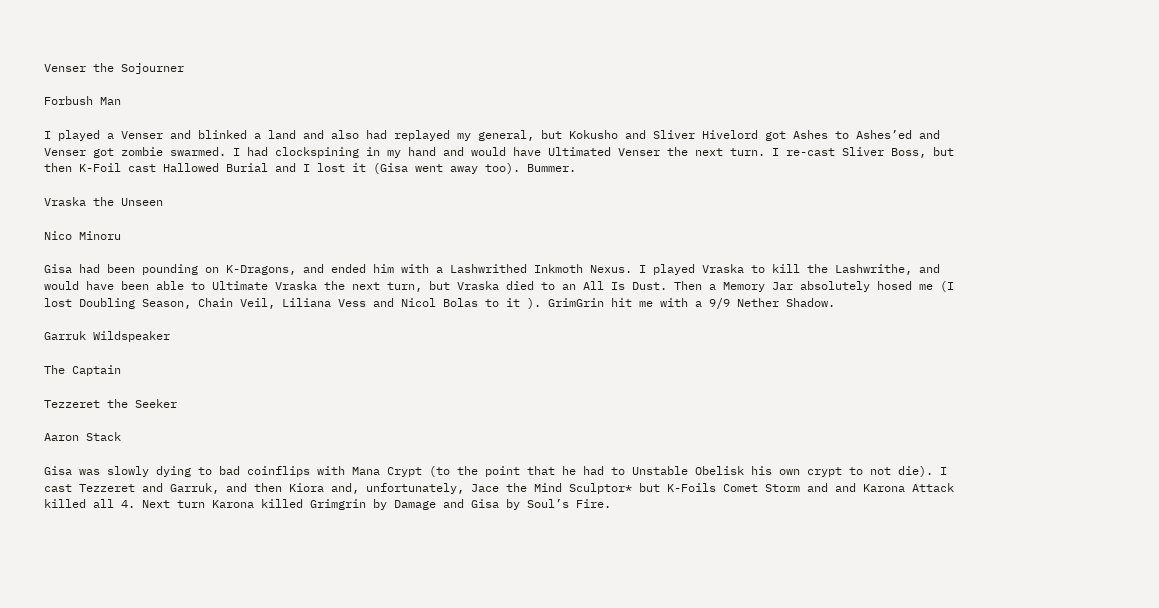Venser the Sojourner

Forbush Man

I played a Venser and blinked a land and also had replayed my general, but Kokusho and Sliver Hivelord got Ashes to Ashes’ed and Venser got zombie swarmed. I had clockspining in my hand and would have Ultimated Venser the next turn. I re-cast Sliver Boss, but then K-Foil cast Hallowed Burial and I lost it (Gisa went away too). Bummer.

Vraska the Unseen

Nico Minoru

Gisa had been pounding on K-Dragons, and ended him with a Lashwrithed Inkmoth Nexus. I played Vraska to kill the Lashwrithe, and would have been able to Ultimate Vraska the next turn, but Vraska died to an All Is Dust. Then a Memory Jar absolutely hosed me (I lost Doubling Season, Chain Veil, Liliana Vess and Nicol Bolas to it ). GrimGrin hit me with a 9/9 Nether Shadow.

Garruk Wildspeaker

The Captain

Tezzeret the Seeker

Aaron Stack

Gisa was slowly dying to bad coinflips with Mana Crypt (to the point that he had to Unstable Obelisk his own crypt to not die). I cast Tezzeret and Garruk, and then Kiora and, unfortunately, Jace the Mind Sculptor* but K-Foils Comet Storm and and Karona Attack killed all 4. Next turn Karona killed Grimgrin by Damage and Gisa by Soul’s Fire.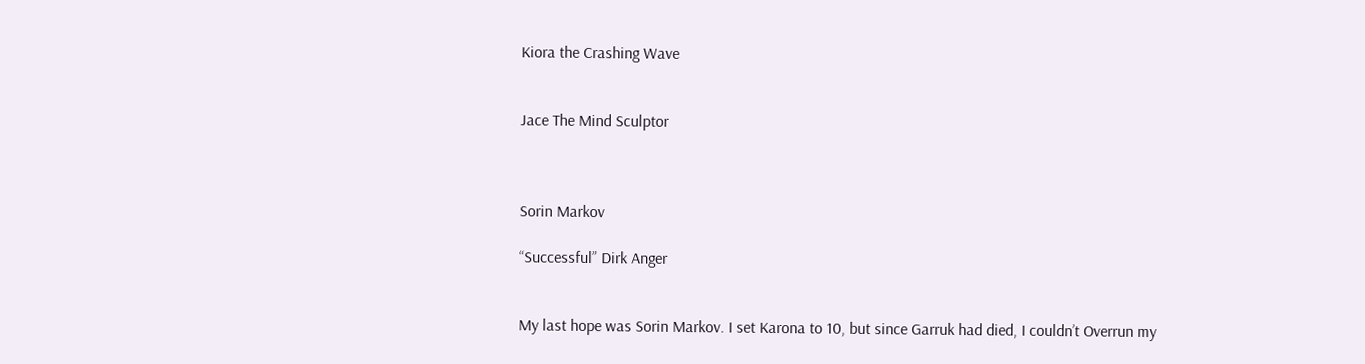Kiora the Crashing Wave


Jace The Mind Sculptor



Sorin Markov

“Successful” Dirk Anger


My last hope was Sorin Markov. I set Karona to 10, but since Garruk had died, I couldn’t Overrun my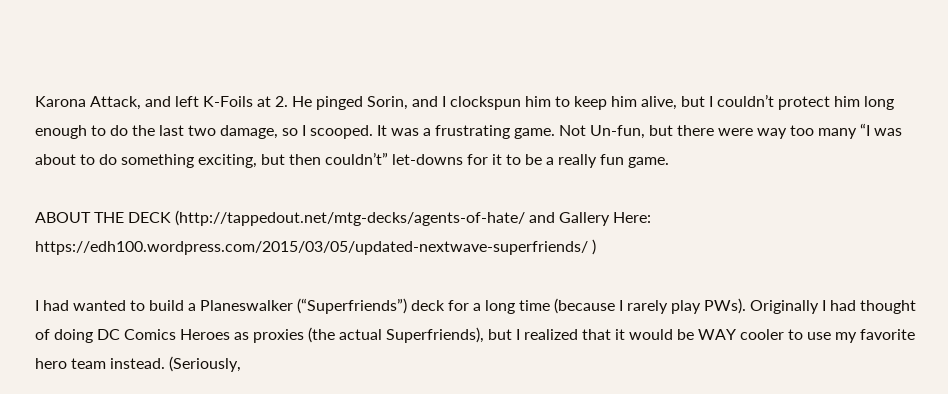Karona Attack, and left K-Foils at 2. He pinged Sorin, and I clockspun him to keep him alive, but I couldn’t protect him long enough to do the last two damage, so I scooped. It was a frustrating game. Not Un-fun, but there were way too many “I was about to do something exciting, but then couldn’t” let-downs for it to be a really fun game.

ABOUT THE DECK (http://tappedout.net/mtg-decks/agents-of-hate/ and Gallery Here: https://edh100.wordpress.com/2015/03/05/updated-nextwave-superfriends/ )

I had wanted to build a Planeswalker (“Superfriends”) deck for a long time (because I rarely play PWs). Originally I had thought of doing DC Comics Heroes as proxies (the actual Superfriends), but I realized that it would be WAY cooler to use my favorite hero team instead. (Seriously,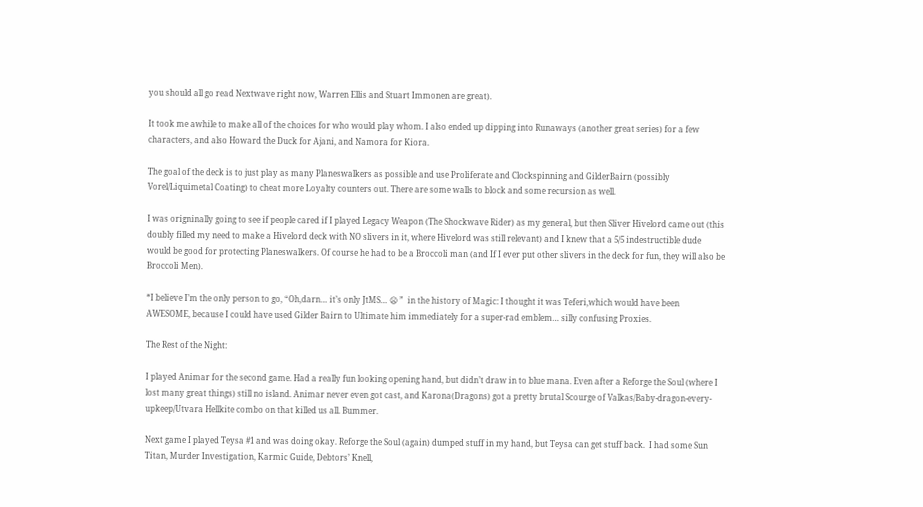you should all go read Nextwave right now, Warren Ellis and Stuart Immonen are great).

It took me awhile to make all of the choices for who would play whom. I also ended up dipping into Runaways (another great series) for a few characters, and also Howard the Duck for Ajani, and Namora for Kiora.

The goal of the deck is to just play as many Planeswalkers as possible and use Proliferate and Clockspinning and GilderBairn (possibly Vorel/Liquimetal Coating) to cheat more Loyalty counters out. There are some walls to block and some recursion as well.

I was origninally going to see if people cared if I played Legacy Weapon (The Shockwave Rider) as my general, but then Sliver Hivelord came out (this doubly filled my need to make a Hivelord deck with NO slivers in it, where Hivelord was still relevant) and I knew that a 5/5 indestructible dude would be good for protecting Planeswalkers. Of course he had to be a Broccoli man (and If I ever put other slivers in the deck for fun, they will also be Broccoli Men).

*I believe I’m the only person to go, “Oh,darn… it’s only JtMS… 😦 ”  in the history of Magic: I thought it was Teferi,which would have been AWESOME, because I could have used Gilder Bairn to Ultimate him immediately for a super-rad emblem… silly confusing Proxies.

The Rest of the Night:

I played Animar for the second game. Had a really fun looking opening hand, but didn’t draw in to blue mana. Even after a Reforge the Soul (where I lost many great things) still no island. Animar never even got cast, and Karona(Dragons) got a pretty brutal Scourge of Valkas/Baby-dragon-every-upkeep/Utvara Hellkite combo on that killed us all. Bummer.

Next game I played Teysa #1 and was doing okay. Reforge the Soul (again) dumped stuff in my hand, but Teysa can get stuff back.  I had some Sun Titan, Murder Investigation, Karmic Guide, Debtors’ Knell,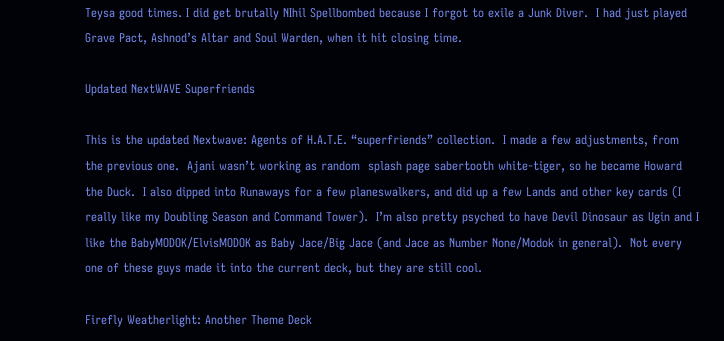Teysa good times. I did get brutally NIhil Spellbombed because I forgot to exile a Junk Diver.  I had just played Grave Pact, Ashnod’s Altar and Soul Warden, when it hit closing time.

Updated NextWAVE Superfriends

This is the updated Nextwave: Agents of H.A.T.E. “superfriends” collection.  I made a few adjustments, from the previous one.  Ajani wasn’t working as random  splash page sabertooth white-tiger, so he became Howard the Duck.  I also dipped into Runaways for a few planeswalkers, and did up a few Lands and other key cards (I really like my Doubling Season and Command Tower).  I’m also pretty psyched to have Devil Dinosaur as Ugin and I like the BabyMODOK/ElvisMODOK as Baby Jace/Big Jace (and Jace as Number None/Modok in general).  Not every one of these guys made it into the current deck, but they are still cool.

Firefly Weatherlight: Another Theme Deck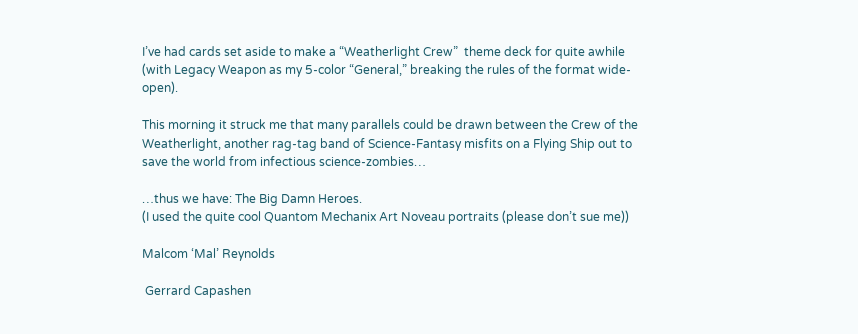I’ve had cards set aside to make a “Weatherlight Crew”  theme deck for quite awhile  (with Legacy Weapon as my 5-color “General,” breaking the rules of the format wide-open).

This morning it struck me that many parallels could be drawn between the Crew of the Weatherlight, another rag-tag band of Science-Fantasy misfits on a Flying Ship out to save the world from infectious science-zombies…

…thus we have: The Big Damn Heroes.
(I used the quite cool Quantom Mechanix Art Noveau portraits (please don’t sue me))

Malcom ‘Mal’ Reynolds

 Gerrard Capashen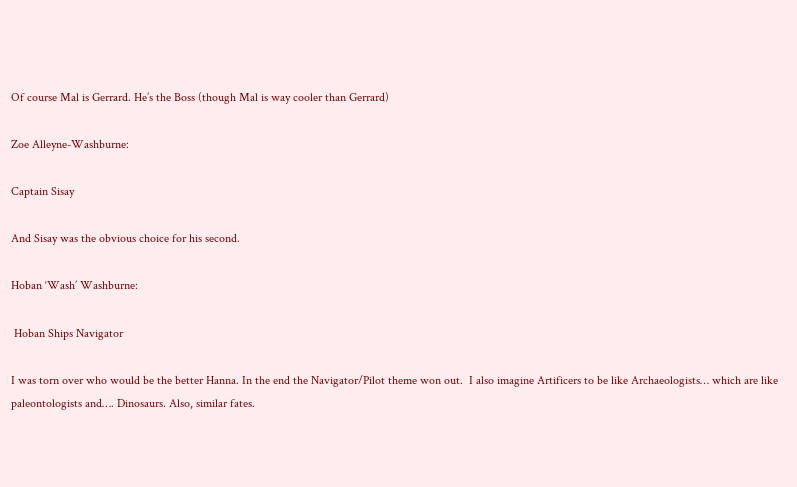Of course Mal is Gerrard. He’s the Boss (though Mal is way cooler than Gerrard)

Zoe Alleyne-Washburne:

Captain Sisay

And Sisay was the obvious choice for his second.

Hoban ‘Wash’ Washburne:

 Hoban Ships Navigator

I was torn over who would be the better Hanna. In the end the Navigator/Pilot theme won out.  I also imagine Artificers to be like Archaeologists… which are like paleontologists and…. Dinosaurs. Also, similar fates.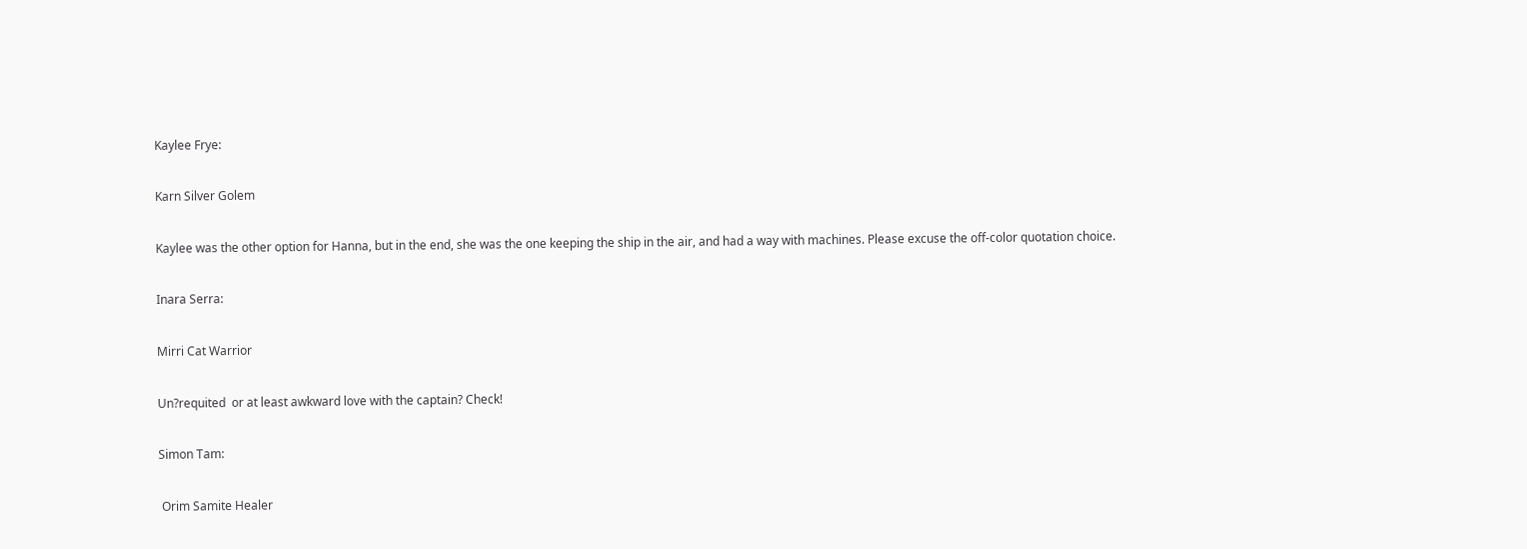Kaylee Frye:

Karn Silver Golem

Kaylee was the other option for Hanna, but in the end, she was the one keeping the ship in the air, and had a way with machines. Please excuse the off-color quotation choice.

Inara Serra:

Mirri Cat Warrior

Un?requited  or at least awkward love with the captain? Check!

Simon Tam:

 Orim Samite Healer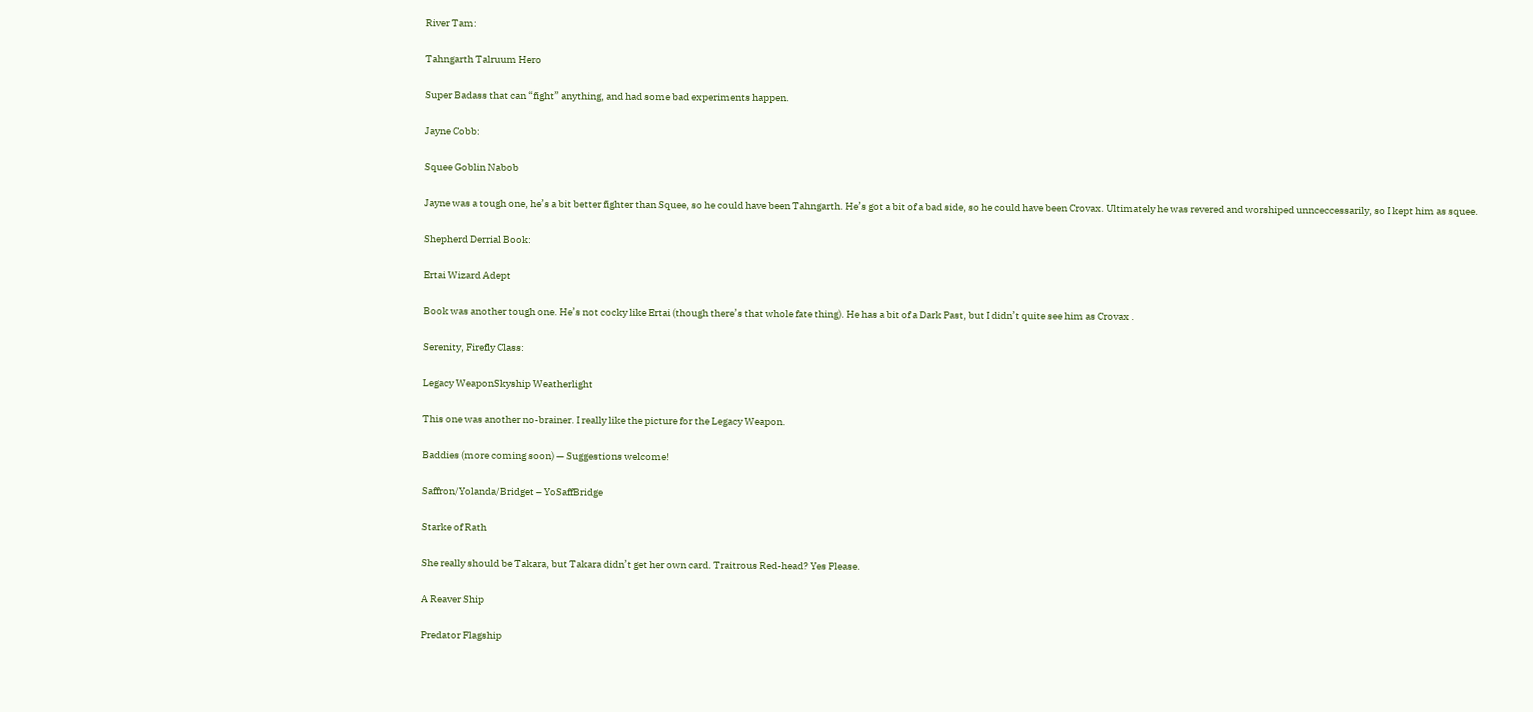River Tam:

Tahngarth Talruum Hero

Super Badass that can “fight” anything, and had some bad experiments happen.

Jayne Cobb:

Squee Goblin Nabob

Jayne was a tough one, he’s a bit better fighter than Squee, so he could have been Tahngarth. He’s got a bit of a bad side, so he could have been Crovax. Ultimately he was revered and worshiped unnceccessarily, so I kept him as squee.

Shepherd Derrial Book:

Ertai Wizard Adept

Book was another tough one. He’s not cocky like Ertai (though there’s that whole fate thing). He has a bit of a Dark Past, but I didn’t quite see him as Crovax .

Serenity, Firefly Class:

Legacy WeaponSkyship Weatherlight

This one was another no-brainer. I really like the picture for the Legacy Weapon.

Baddies (more coming soon) — Suggestions welcome!

Saffron/Yolanda/Bridget – YoSaffBridge

Starke of Rath

She really should be Takara, but Takara didn’t get her own card. Traitrous Red-head? Yes Please.

A Reaver Ship

Predator Flagship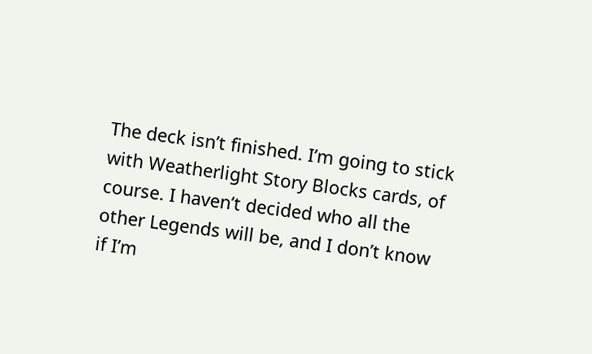The deck isn’t finished. I’m going to stick with Weatherlight Story Blocks cards, of course. I haven’t decided who all the other Legends will be, and I don’t know if I’m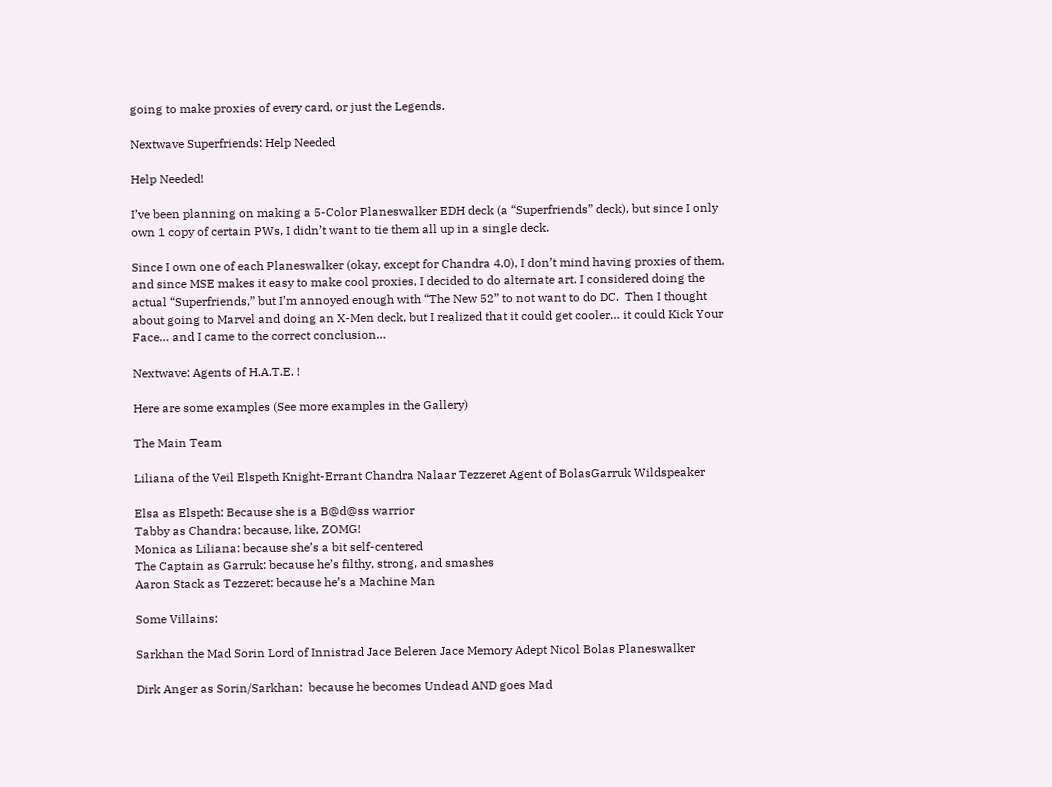going to make proxies of every card, or just the Legends.

Nextwave Superfriends: Help Needed

Help Needed!

I’ve been planning on making a 5-Color Planeswalker EDH deck (a “Superfriends” deck), but since I only own 1 copy of certain PWs, I didn’t want to tie them all up in a single deck.

Since I own one of each Planeswalker (okay, except for Chandra 4.0), I don’t mind having proxies of them, and since MSE makes it easy to make cool proxies, I decided to do alternate art. I considered doing the actual “Superfriends,” but I’m annoyed enough with “The New 52” to not want to do DC.  Then I thought about going to Marvel and doing an X-Men deck, but I realized that it could get cooler… it could Kick Your Face… and I came to the correct conclusion…

Nextwave: Agents of H.A.T.E. !

Here are some examples (See more examples in the Gallery)

The Main Team

Liliana of the Veil Elspeth Knight-Errant Chandra Nalaar Tezzeret Agent of BolasGarruk Wildspeaker

Elsa as Elspeth: Because she is a B@d@ss warrior
Tabby as Chandra: because, like, ZOMG!
Monica as Liliana: because she’s a bit self-centered
The Captain as Garruk: because he’s filthy, strong, and smashes
Aaron Stack as Tezzeret: because he’s a Machine Man

Some Villains:

Sarkhan the Mad Sorin Lord of Innistrad Jace Beleren Jace Memory Adept Nicol Bolas Planeswalker

Dirk Anger as Sorin/Sarkhan:  because he becomes Undead AND goes Mad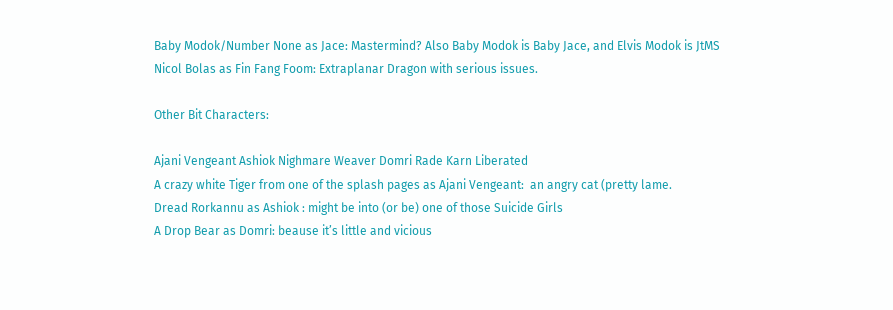Baby Modok/Number None as Jace: Mastermind? Also Baby Modok is Baby Jace, and Elvis Modok is JtMS
Nicol Bolas as Fin Fang Foom: Extraplanar Dragon with serious issues.

Other Bit Characters:

Ajani Vengeant Ashiok Nighmare Weaver Domri Rade Karn Liberated
A crazy white Tiger from one of the splash pages as Ajani Vengeant:  an angry cat (pretty lame.
Dread Rorkannu as Ashiok : might be into (or be) one of those Suicide Girls
A Drop Bear as Domri: beause it’s little and vicious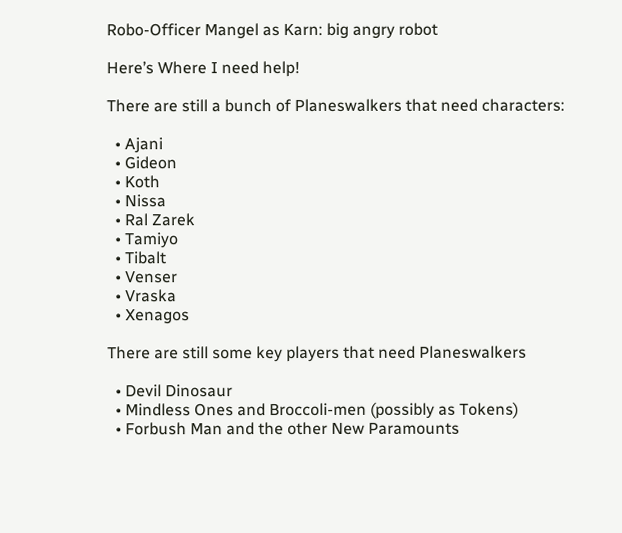Robo-Officer Mangel as Karn: big angry robot

Here’s Where I need help!

There are still a bunch of Planeswalkers that need characters:

  • Ajani
  • Gideon
  • Koth
  • Nissa
  • Ral Zarek
  • Tamiyo
  • Tibalt
  • Venser
  • Vraska
  • Xenagos

There are still some key players that need Planeswalkers

  • Devil Dinosaur
  • Mindless Ones and Broccoli-men (possibly as Tokens)
  • Forbush Man and the other New Paramounts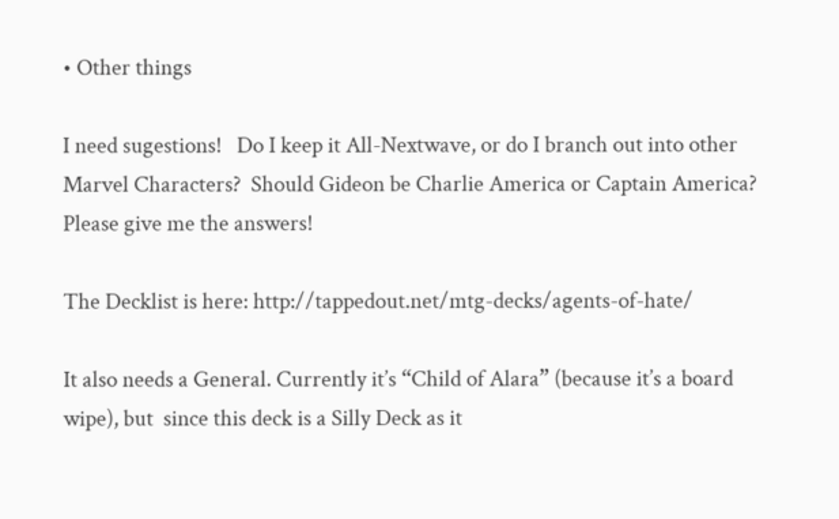• Other things

I need sugestions!   Do I keep it All-Nextwave, or do I branch out into other Marvel Characters?  Should Gideon be Charlie America or Captain America? Please give me the answers!

The Decklist is here: http://tappedout.net/mtg-decks/agents-of-hate/

It also needs a General. Currently it’s “Child of Alara” (because it’s a board wipe), but  since this deck is a Silly Deck as it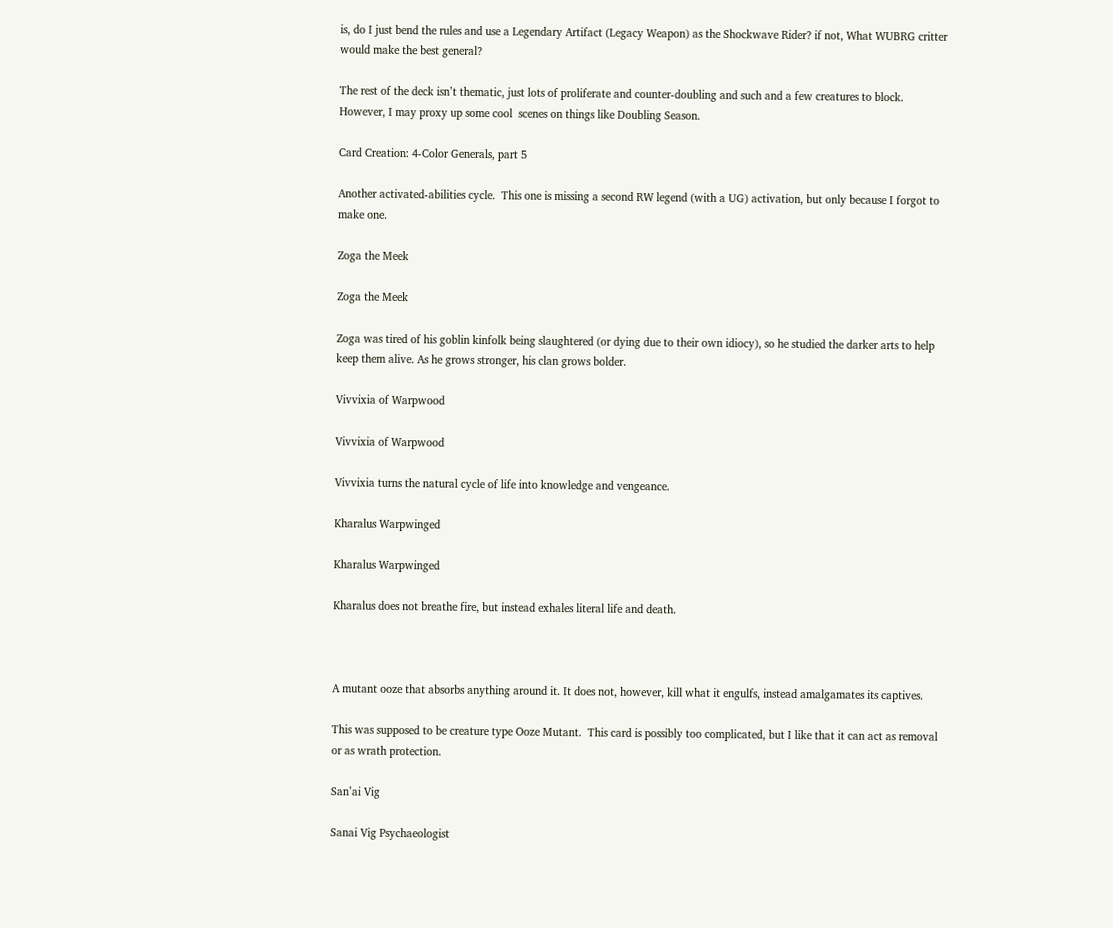is, do I just bend the rules and use a Legendary Artifact (Legacy Weapon) as the Shockwave Rider? if not, What WUBRG critter would make the best general?

The rest of the deck isn’t thematic, just lots of proliferate and counter-doubling and such and a few creatures to block. However, I may proxy up some cool  scenes on things like Doubling Season.

Card Creation: 4-Color Generals, part 5

Another activated-abilities cycle.  This one is missing a second RW legend (with a UG) activation, but only because I forgot to make one.

Zoga the Meek

Zoga the Meek

Zoga was tired of his goblin kinfolk being slaughtered (or dying due to their own idiocy), so he studied the darker arts to help keep them alive. As he grows stronger, his clan grows bolder.

Vivvixia of Warpwood

Vivvixia of Warpwood

Vivvixia turns the natural cycle of life into knowledge and vengeance.

Kharalus Warpwinged

Kharalus Warpwinged

Kharalus does not breathe fire, but instead exhales literal life and death.



A mutant ooze that absorbs anything around it. It does not, however, kill what it engulfs, instead amalgamates its captives.

This was supposed to be creature type Ooze Mutant.  This card is possibly too complicated, but I like that it can act as removal or as wrath protection.

San’ai Vig

Sanai Vig Psychaeologist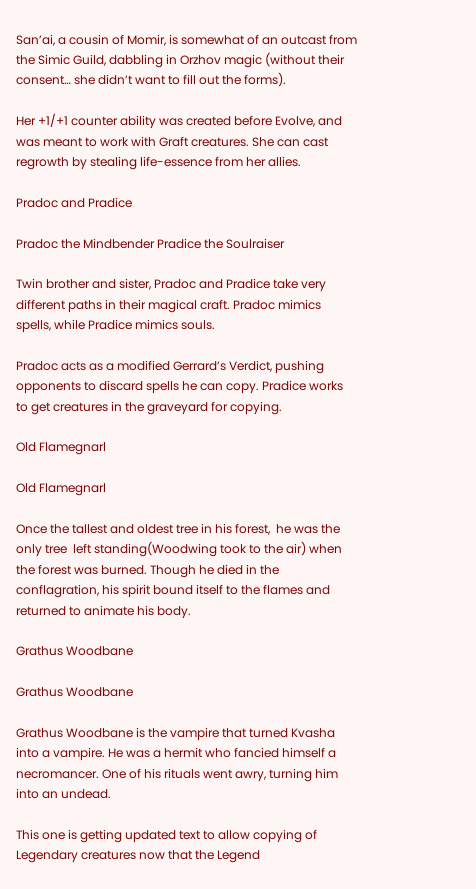San’ai, a cousin of Momir, is somewhat of an outcast from the Simic Guild, dabbling in Orzhov magic (without their consent… she didn’t want to fill out the forms).

Her +1/+1 counter ability was created before Evolve, and was meant to work with Graft creatures. She can cast regrowth by stealing life-essence from her allies.

Pradoc and Pradice

Pradoc the Mindbender Pradice the Soulraiser

Twin brother and sister, Pradoc and Pradice take very different paths in their magical craft. Pradoc mimics spells, while Pradice mimics souls.

Pradoc acts as a modified Gerrard’s Verdict, pushing opponents to discard spells he can copy. Pradice works to get creatures in the graveyard for copying.

Old Flamegnarl

Old Flamegnarl

Once the tallest and oldest tree in his forest,  he was the only tree  left standing(Woodwing took to the air) when the forest was burned. Though he died in the conflagration, his spirit bound itself to the flames and returned to animate his body.

Grathus Woodbane

Grathus Woodbane

Grathus Woodbane is the vampire that turned Kvasha into a vampire. He was a hermit who fancied himself a necromancer. One of his rituals went awry, turning him into an undead.

This one is getting updated text to allow copying of Legendary creatures now that the Legend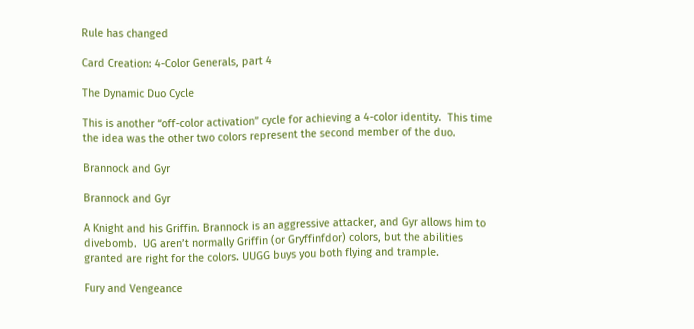Rule has changed

Card Creation: 4-Color Generals, part 4

The Dynamic Duo Cycle

This is another “off-color activation” cycle for achieving a 4-color identity.  This time the idea was the other two colors represent the second member of the duo.

Brannock and Gyr

Brannock and Gyr

A Knight and his Griffin. Brannock is an aggressive attacker, and Gyr allows him to divebomb.  UG aren’t normally Griffin (or Gryffinfdor) colors, but the abilities granted are right for the colors. UUGG buys you both flying and trample.

Fury and Vengeance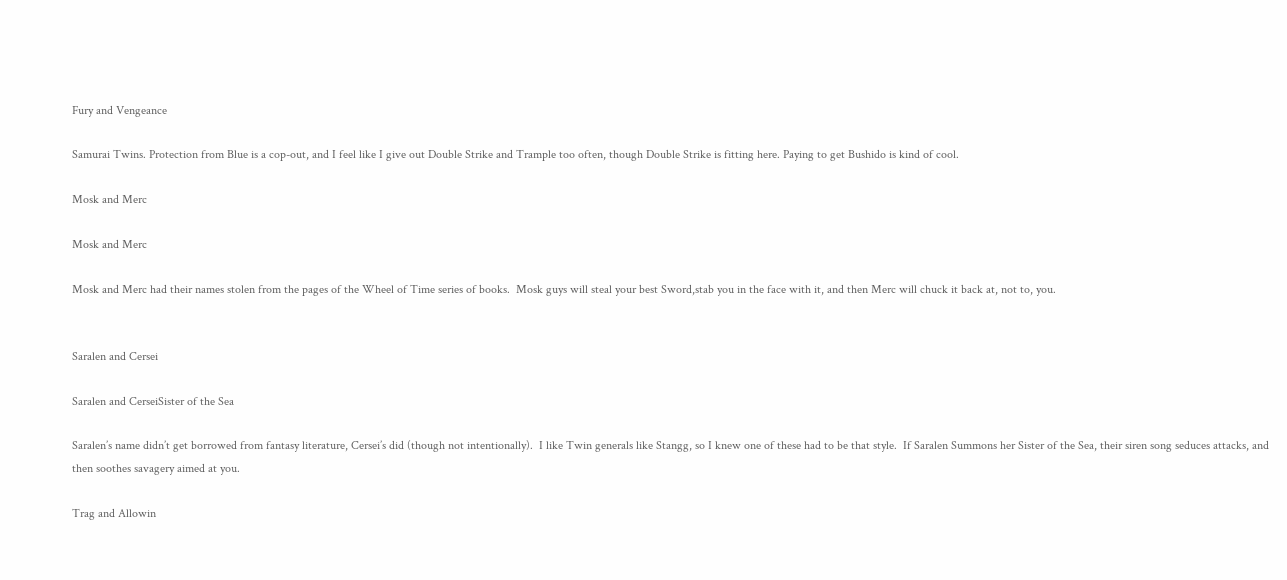Fury and Vengeance

Samurai Twins. Protection from Blue is a cop-out, and I feel like I give out Double Strike and Trample too often, though Double Strike is fitting here. Paying to get Bushido is kind of cool.

Mosk and Merc

Mosk and Merc

Mosk and Merc had their names stolen from the pages of the Wheel of Time series of books.  Mosk guys will steal your best Sword,stab you in the face with it, and then Merc will chuck it back at, not to, you.


Saralen and Cersei

Saralen and CerseiSister of the Sea

Saralen’s name didn’t get borrowed from fantasy literature, Cersei’s did (though not intentionally).  I like Twin generals like Stangg, so I knew one of these had to be that style.  If Saralen Summons her Sister of the Sea, their siren song seduces attacks, and then soothes savagery aimed at you.

Trag and Allowin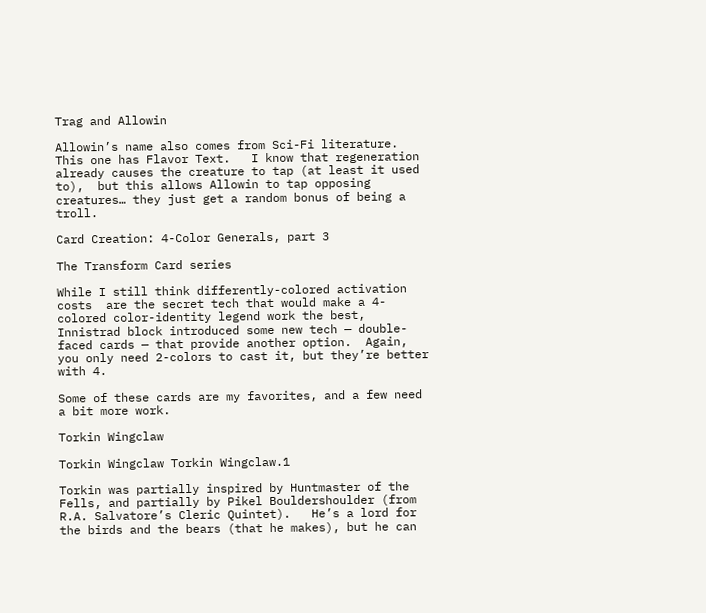Trag and Allowin

Allowin’s name also comes from Sci-Fi literature. This one has Flavor Text.   I know that regeneration already causes the creature to tap (at least it used to),  but this allows Allowin to tap opposing creatures… they just get a random bonus of being a troll.

Card Creation: 4-Color Generals, part 3

The Transform Card series

While I still think differently-colored activation costs  are the secret tech that would make a 4-colored color-identity legend work the best, Innistrad block introduced some new tech — double-faced cards — that provide another option.  Again, you only need 2-colors to cast it, but they’re better with 4.

Some of these cards are my favorites, and a few need a bit more work.

Torkin Wingclaw

Torkin Wingclaw Torkin Wingclaw.1

Torkin was partially inspired by Huntmaster of the Fells, and partially by Pikel Bouldershoulder (from R.A. Salvatore’s Cleric Quintet).   He’s a lord for the birds and the bears (that he makes), but he can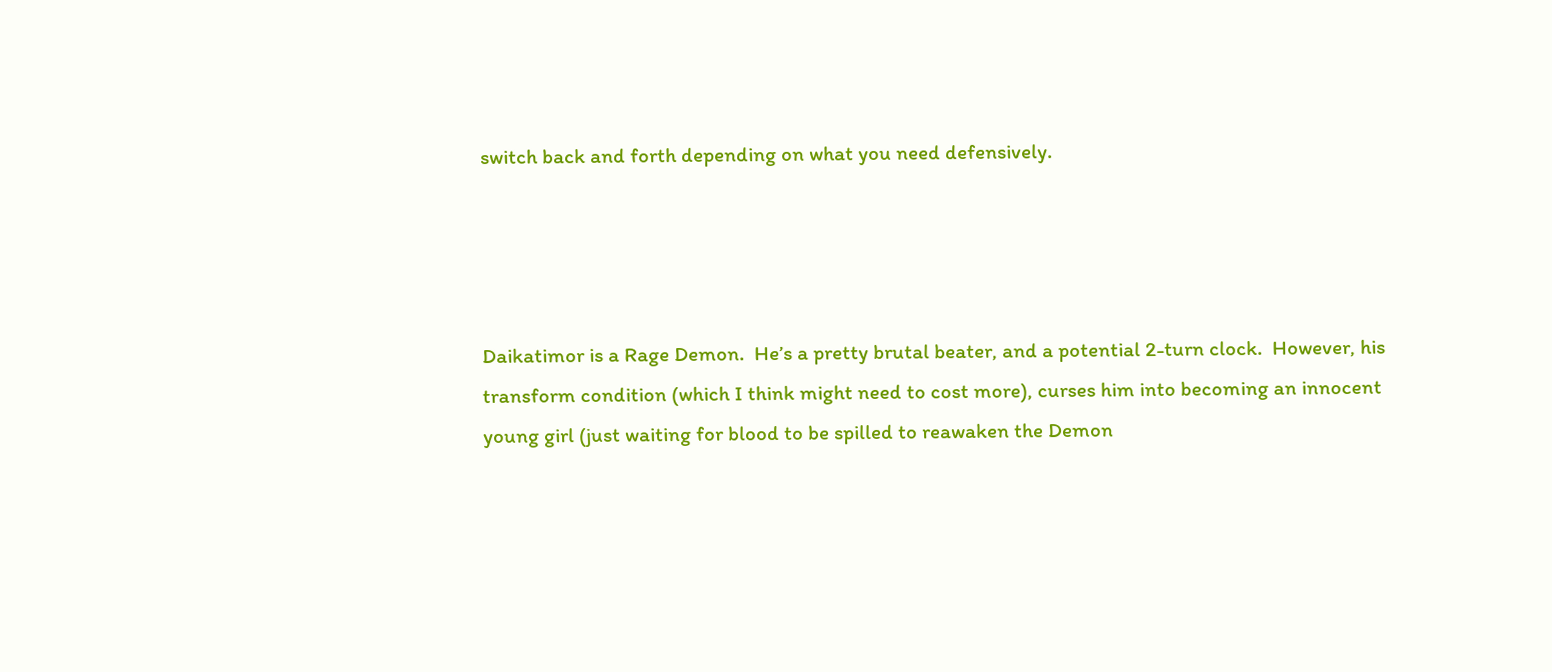switch back and forth depending on what you need defensively.




Daikatimor is a Rage Demon.  He’s a pretty brutal beater, and a potential 2-turn clock.  However, his transform condition (which I think might need to cost more), curses him into becoming an innocent young girl (just waiting for blood to be spilled to reawaken the Demon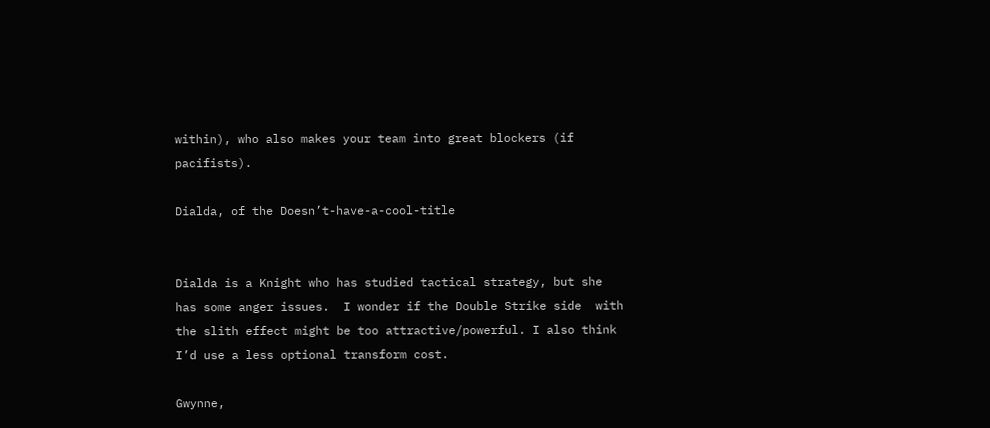within), who also makes your team into great blockers (if pacifists).

Dialda, of the Doesn’t-have-a-cool-title


Dialda is a Knight who has studied tactical strategy, but she has some anger issues.  I wonder if the Double Strike side  with the slith effect might be too attractive/powerful. I also think I’d use a less optional transform cost.

Gwynne,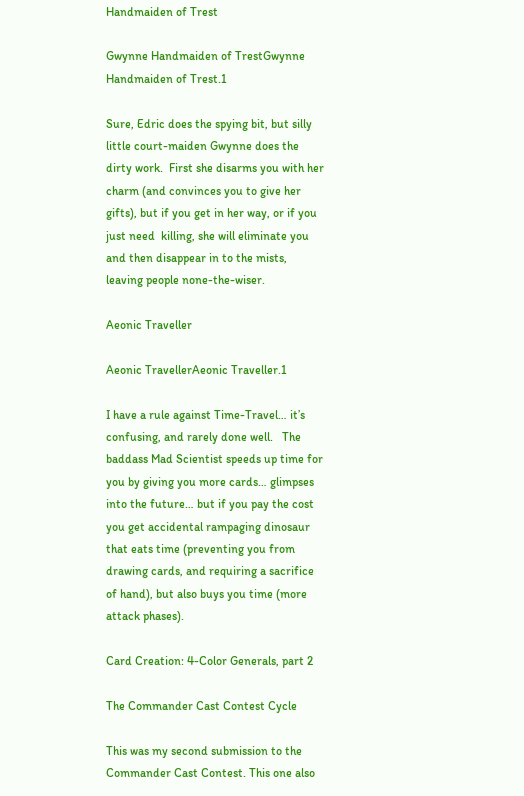Handmaiden of Trest

Gwynne Handmaiden of TrestGwynne Handmaiden of Trest.1

Sure, Edric does the spying bit, but silly little court-maiden Gwynne does the dirty work.  First she disarms you with her charm (and convinces you to give her gifts), but if you get in her way, or if you just need  killing, she will eliminate you and then disappear in to the mists, leaving people none-the-wiser.

Aeonic Traveller

Aeonic TravellerAeonic Traveller.1

I have a rule against Time-Travel… it’s confusing, and rarely done well.   The baddass Mad Scientist speeds up time for you by giving you more cards… glimpses into the future… but if you pay the cost you get accidental rampaging dinosaur that eats time (preventing you from drawing cards, and requiring a sacrifice of hand), but also buys you time (more attack phases).

Card Creation: 4-Color Generals, part 2

The Commander Cast Contest Cycle

This was my second submission to the Commander Cast Contest. This one also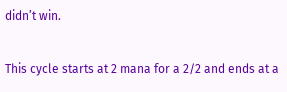didn’t win.

This cycle starts at 2 mana for a 2/2 and ends at a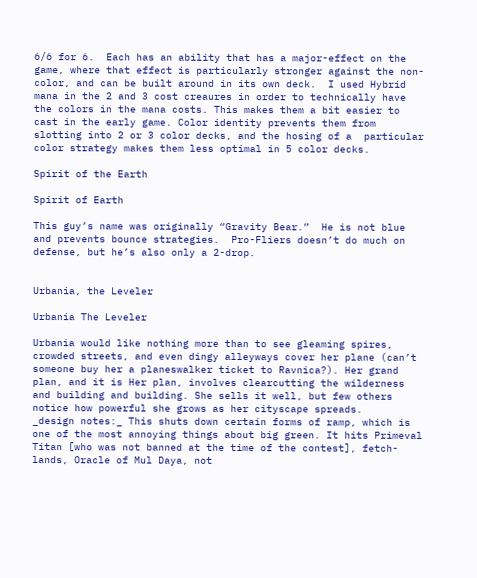6/6 for 6.  Each has an ability that has a major-effect on the game, where that effect is particularly stronger against the non-color, and can be built around in its own deck.  I used Hybrid mana in the 2 and 3 cost creaures in order to technically have the colors in the mana costs. This makes them a bit easier to cast in the early game. Color identity prevents them from slotting into 2 or 3 color decks, and the hosing of a  particular color strategy makes them less optimal in 5 color decks.

Spirit of the Earth

Spirit of Earth

This guy’s name was originally “Gravity Bear.”  He is not blue and prevents bounce strategies.  Pro-Fliers doesn’t do much on defense, but he’s also only a 2-drop.


Urbania, the Leveler

Urbania The Leveler

Urbania would like nothing more than to see gleaming spires, crowded streets, and even dingy alleyways cover her plane (can’t someone buy her a planeswalker ticket to Ravnica?). Her grand plan, and it is Her plan, involves clearcutting the wilderness and building and building. She sells it well, but few others notice how powerful she grows as her cityscape spreads.
_design notes:_ This shuts down certain forms of ramp, which is one of the most annoying things about big green. It hits Primeval Titan [who was not banned at the time of the contest], fetch-lands, Oracle of Mul Daya, not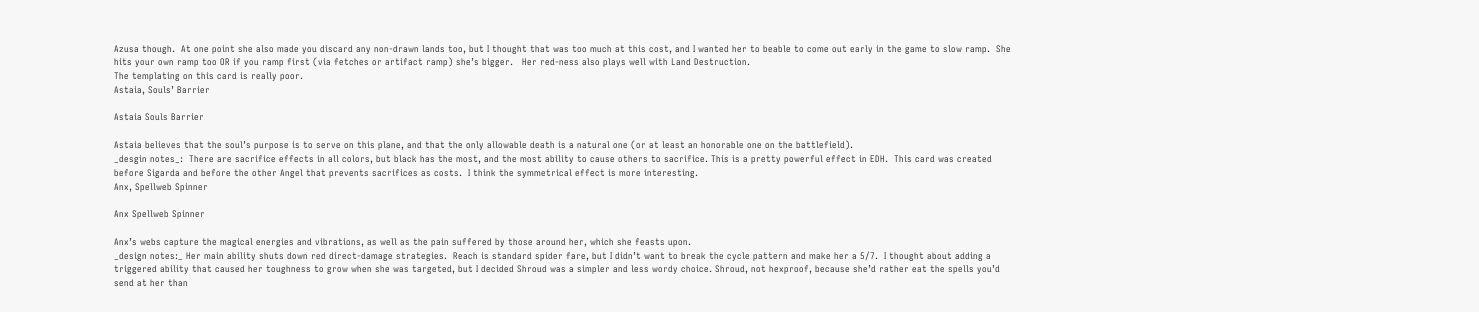Azusa though.  At one point she also made you discard any non-drawn lands too, but I thought that was too much at this cost, and I wanted her to beable to come out early in the game to slow ramp.  She hits your own ramp too OR if you ramp first (via fetches or artifact ramp) she’s bigger.   Her red-ness also plays well with Land Destruction.
The templating on this card is really poor.
Astaia, Souls’ Barrier

Astaia Souls Barrier

Astaia believes that the soul’s purpose is to serve on this plane, and that the only allowable death is a natural one (or at least an honorable one on the battlefield).
_desgin notes_:  There are sacrifice effects in all colors, but black has the most, and the most ability to cause others to sacrifice. This is a pretty powerful effect in EDH.  This card was created before Sigarda and before the other Angel that prevents sacrifices as costs.  I think the symmetrical effect is more interesting.
Anx, Spellweb Spinner

Anx Spellweb Spinner

Anx’s webs capture the magical energies and vibrations, as well as the pain suffered by those around her, which she feasts upon.
_design notes:_ Her main ability shuts down red direct-damage strategies.  Reach is standard spider fare, but I didn’t want to break the cycle pattern and make her a 5/7.  I thought about adding a triggered ability that caused her toughness to grow when she was targeted, but I decided Shroud was a simpler and less wordy choice. Shroud, not hexproof, because she’d rather eat the spells you’d send at her than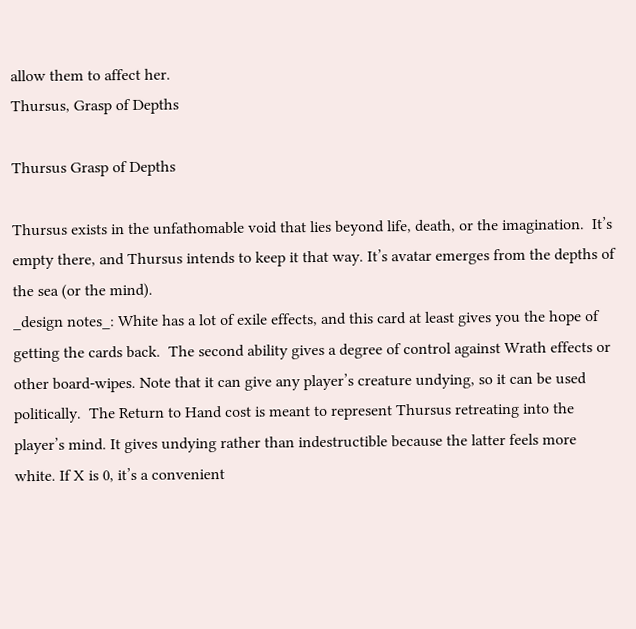allow them to affect her.
Thursus, Grasp of Depths

Thursus Grasp of Depths

Thursus exists in the unfathomable void that lies beyond life, death, or the imagination.  It’s empty there, and Thursus intends to keep it that way. It’s avatar emerges from the depths of the sea (or the mind).
_design notes_: White has a lot of exile effects, and this card at least gives you the hope of getting the cards back.  The second ability gives a degree of control against Wrath effects or other board-wipes. Note that it can give any player’s creature undying, so it can be used politically.  The Return to Hand cost is meant to represent Thursus retreating into the player’s mind. It gives undying rather than indestructible because the latter feels more white. If X is 0, it’s a convenient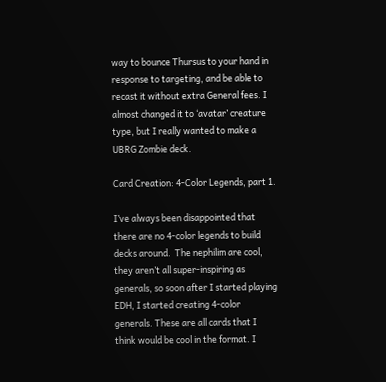way to bounce Thursus to your hand in response to targeting, and be able to recast it without extra General fees. I almost changed it to ‘avatar’ creature type, but I really wanted to make a UBRG Zombie deck.

Card Creation: 4-Color Legends, part 1.

I’ve always been disappointed that there are no 4-color legends to build decks around.  The nephilim are cool, they aren’t all super-inspiring as generals, so soon after I started playing EDH, I started creating 4-color generals. These are all cards that I think would be cool in the format. I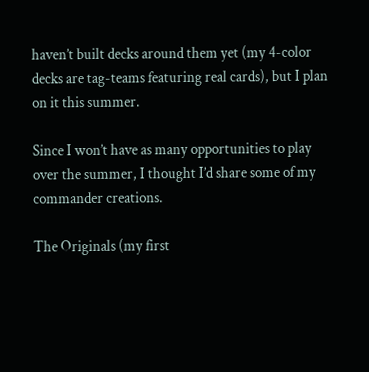haven’t built decks around them yet (my 4-color decks are tag-teams featuring real cards), but I plan on it this summer.

Since I won’t have as many opportunities to play over the summer, I thought I’d share some of my commander creations.

The Originals (my first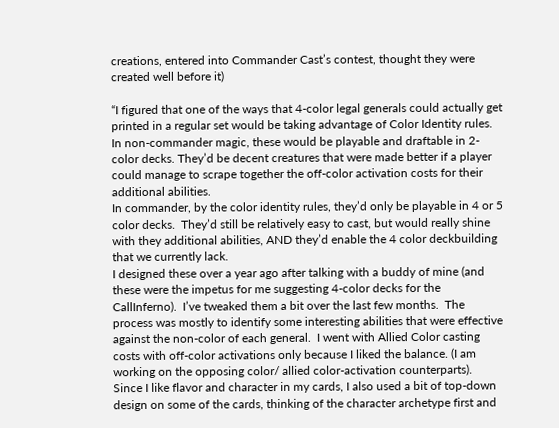creations, entered into Commander Cast’s contest, thought they were created well before it)

“I figured that one of the ways that 4-color legal generals could actually get printed in a regular set would be taking advantage of Color Identity rules. In non-commander magic, these would be playable and draftable in 2-color decks. They’d be decent creatures that were made better if a player could manage to scrape together the off-color activation costs for their additional abilities.
In commander, by the color identity rules, they’d only be playable in 4 or 5 color decks.  They’d still be relatively easy to cast, but would really shine with they additional abilities, AND they’d enable the 4 color deckbuilding that we currently lack.
I designed these over a year ago after talking with a buddy of mine (and these were the impetus for me suggesting 4-color decks for the CallInferno).  I’ve tweaked them a bit over the last few months.  The process was mostly to identify some interesting abilities that were effective against the non-color of each general.  I went with Allied Color casting costs with off-color activations only because I liked the balance. (I am working on the opposing color/ allied color-activation counterparts).  Since I like flavor and character in my cards, I also used a bit of top-down design on some of the cards, thinking of the character archetype first and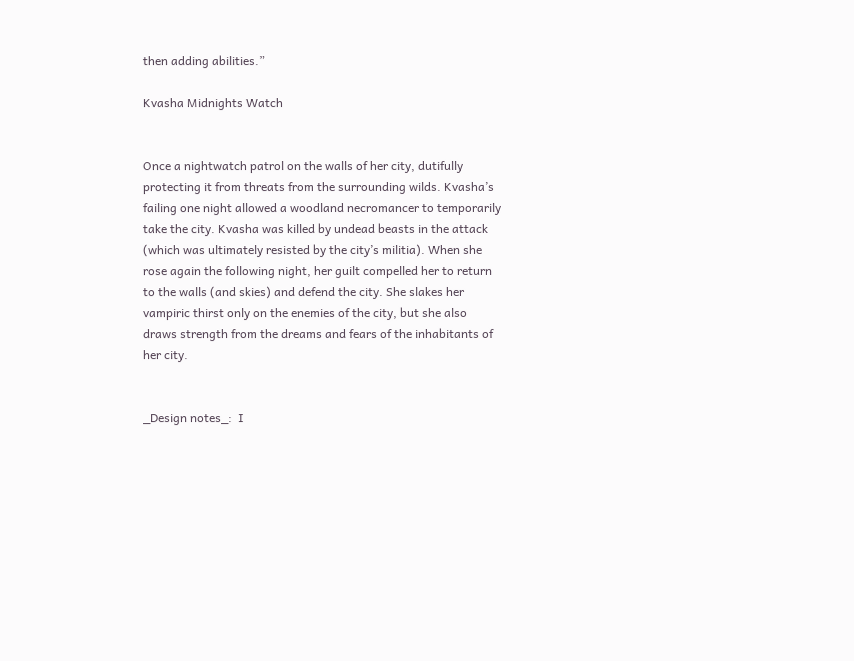then adding abilities.”

Kvasha Midnights Watch


Once a nightwatch patrol on the walls of her city, dutifully protecting it from threats from the surrounding wilds. Kvasha’s failing one night allowed a woodland necromancer to temporarily take the city. Kvasha was killed by undead beasts in the attack (which was ultimately resisted by the city’s militia). When she rose again the following night, her guilt compelled her to return to the walls (and skies) and defend the city. She slakes her vampiric thirst only on the enemies of the city, but she also draws strength from the dreams and fears of the inhabitants of her city.


_Design notes_:  I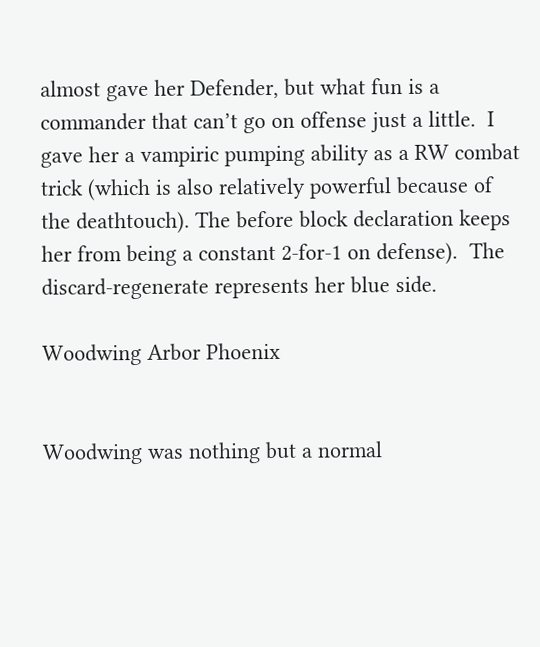almost gave her Defender, but what fun is a commander that can’t go on offense just a little.  I gave her a vampiric pumping ability as a RW combat trick (which is also relatively powerful because of the deathtouch). The before block declaration keeps her from being a constant 2-for-1 on defense).  The discard-regenerate represents her blue side.

Woodwing Arbor Phoenix


Woodwing was nothing but a normal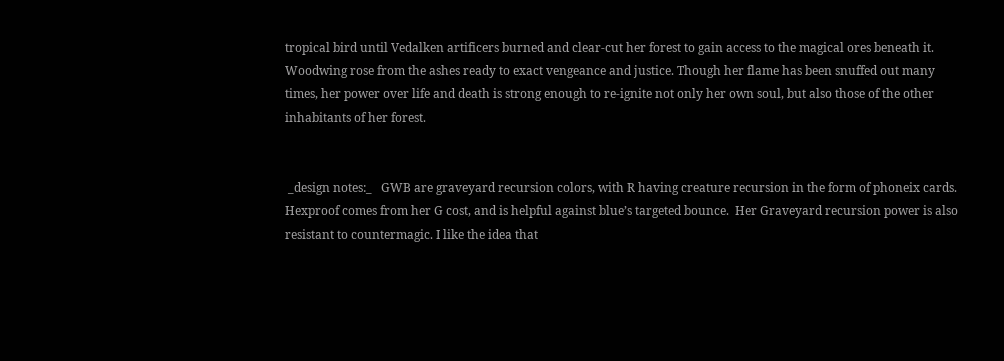tropical bird until Vedalken artificers burned and clear-cut her forest to gain access to the magical ores beneath it. Woodwing rose from the ashes ready to exact vengeance and justice. Though her flame has been snuffed out many times, her power over life and death is strong enough to re-ignite not only her own soul, but also those of the other inhabitants of her forest.


 _design notes:_   GWB are graveyard recursion colors, with R having creature recursion in the form of phoneix cards.  Hexproof comes from her G cost, and is helpful against blue’s targeted bounce.  Her Graveyard recursion power is also resistant to countermagic. I like the idea that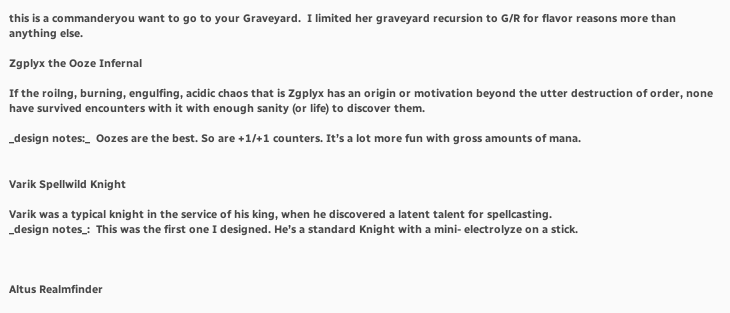this is a commanderyou want to go to your Graveyard.  I limited her graveyard recursion to G/R for flavor reasons more than anything else.

Zgplyx the Ooze Infernal

If the roilng, burning, engulfing, acidic chaos that is Zgplyx has an origin or motivation beyond the utter destruction of order, none have survived encounters with it with enough sanity (or life) to discover them.

_design notes:_  Oozes are the best. So are +1/+1 counters. It’s a lot more fun with gross amounts of mana.


Varik Spellwild Knight

Varik was a typical knight in the service of his king, when he discovered a latent talent for spellcasting.
_design notes_:  This was the first one I designed. He’s a standard Knight with a mini- electrolyze on a stick.



Altus Realmfinder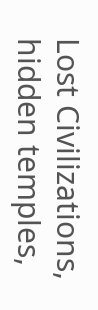Lost Civilizations, hidden temples,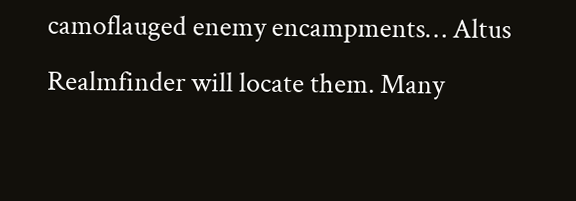camoflauged enemy encampments… Altus Realmfinder will locate them. Many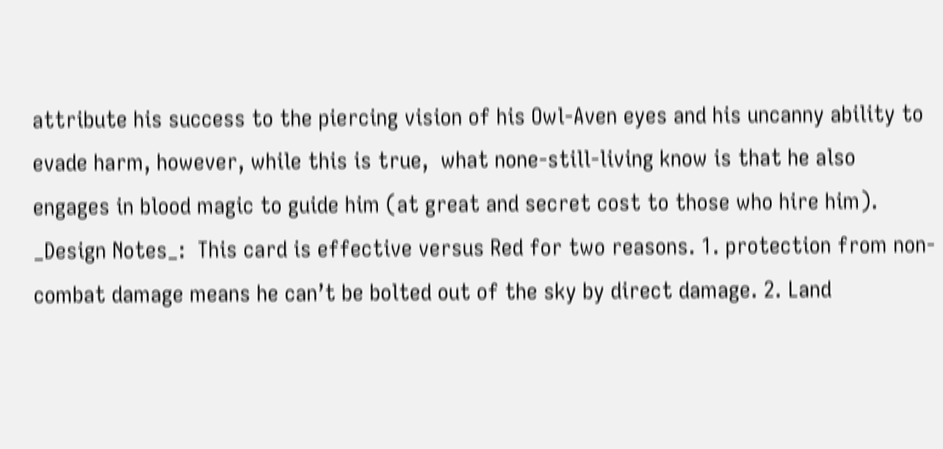attribute his success to the piercing vision of his Owl-Aven eyes and his uncanny ability to evade harm, however, while this is true,  what none-still-living know is that he also engages in blood magic to guide him (at great and secret cost to those who hire him).
_Design Notes_:  This card is effective versus Red for two reasons. 1. protection from non-combat damage means he can’t be bolted out of the sky by direct damage. 2. Land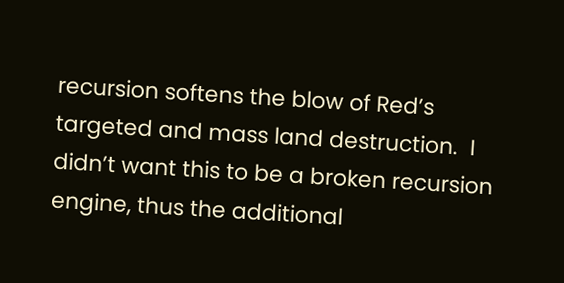recursion softens the blow of Red’s targeted and mass land destruction.  I didn’t want this to be a broken recursion engine, thus the additional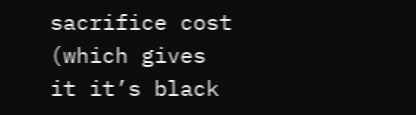sacrifice cost (which gives it it’s black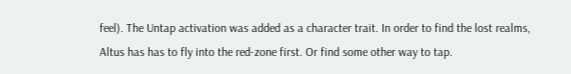feel). The Untap activation was added as a character trait. In order to find the lost realms, Altus has has to fly into the red-zone first. Or find some other way to tap.